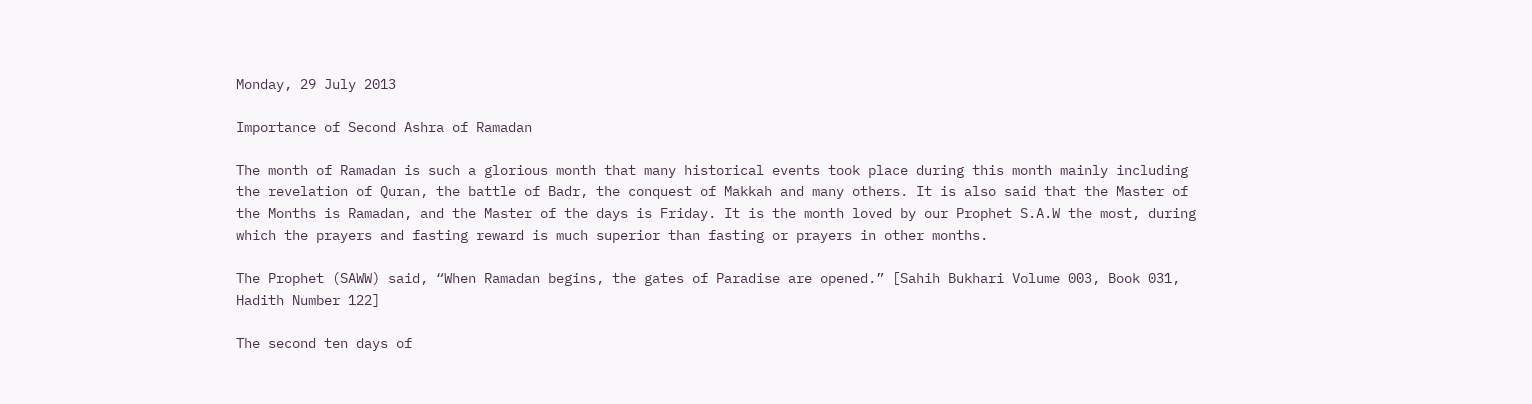Monday, 29 July 2013

Importance of Second Ashra of Ramadan

The month of Ramadan is such a glorious month that many historical events took place during this month mainly including the revelation of Quran, the battle of Badr, the conquest of Makkah and many others. It is also said that the Master of the Months is Ramadan, and the Master of the days is Friday. It is the month loved by our Prophet S.A.W the most, during which the prayers and fasting reward is much superior than fasting or prayers in other months.

The Prophet (SAWW) said, “When Ramadan begins, the gates of Paradise are opened.” [Sahih Bukhari Volume 003, Book 031, Hadith Number 122]

The second ten days of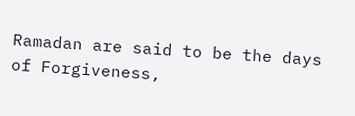Ramadan are said to be the days of Forgiveness,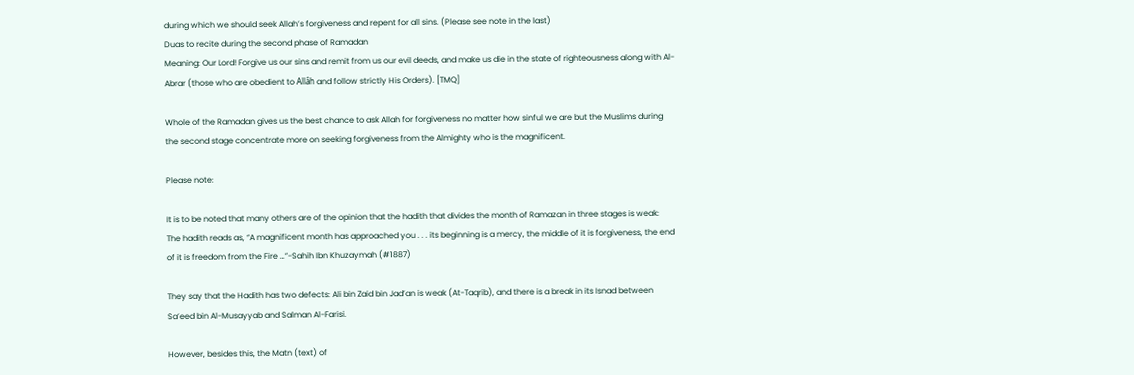during which we should seek Allah’s forgiveness and repent for all sins. (Please see note in the last)
Duas to recite during the second phase of Ramadan
Meaning: Our Lord! Forgive us our sins and remit from us our evil deeds, and make us die in the state of righteousness along with Al-Abrar (those who are obedient to Allâh and follow strictly His Orders). [TMQ]

Whole of the Ramadan gives us the best chance to ask Allah for forgiveness no matter how sinful we are but the Muslims during the second stage concentrate more on seeking forgiveness from the Almighty who is the magnificent.

Please note:

It is to be noted that many others are of the opinion that the hadith that divides the month of Ramazan in three stages is weak:
The hadith reads as, “A magnificent month has approached you . . . its beginning is a mercy, the middle of it is forgiveness, the end of it is freedom from the Fire …”-Sahih Ibn Khuzaymah (#1887)

They say that the Hadith has two defects: Ali bin Zaid bin Jad’an is weak (At-Taqrib), and there is a break in its Isnad between Sa’eed bin Al-Musayyab and Salman Al-Farisi.

However, besides this, the Matn (text) of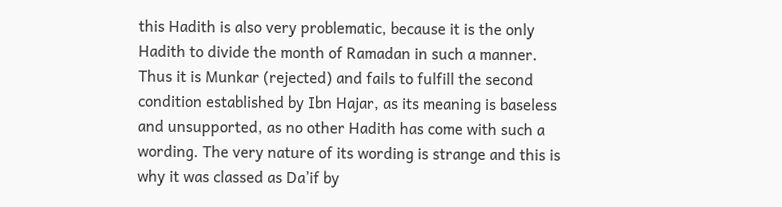this Hadith is also very problematic, because it is the only Hadith to divide the month of Ramadan in such a manner. Thus it is Munkar (rejected) and fails to fulfill the second condition established by Ibn Hajar, as its meaning is baseless and unsupported, as no other Hadith has come with such a wording. The very nature of its wording is strange and this is why it was classed as Da’if by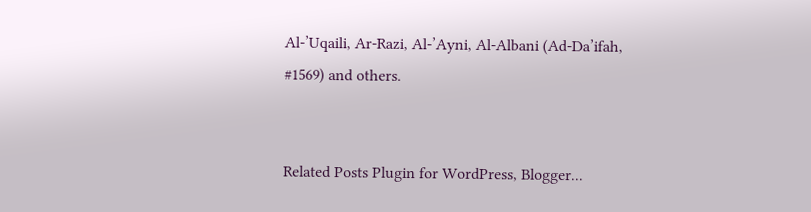Al-’Uqaili, Ar-Razi, Al-’Ayni, Al-Albani (Ad-Da’ifah, #1569) and others.


Related Posts Plugin for WordPress, Blogger...